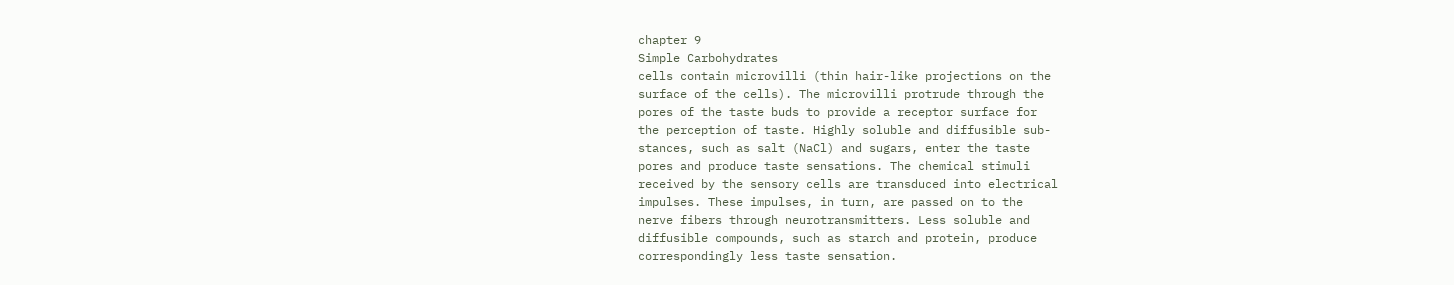chapter 9
Simple Carbohydrates
cells contain microvilli (thin hair-like projections on the
surface of the cells). The microvilli protrude through the
pores of the taste buds to provide a receptor surface for
the perception of taste. Highly soluble and diffusible sub-
stances, such as salt (NaCl) and sugars, enter the taste
pores and produce taste sensations. The chemical stimuli
received by the sensory cells are transduced into electrical
impulses. These impulses, in turn, are passed on to the
nerve fibers through neurotransmitters. Less soluble and
diffusible compounds, such as starch and protein, produce
correspondingly less taste sensation.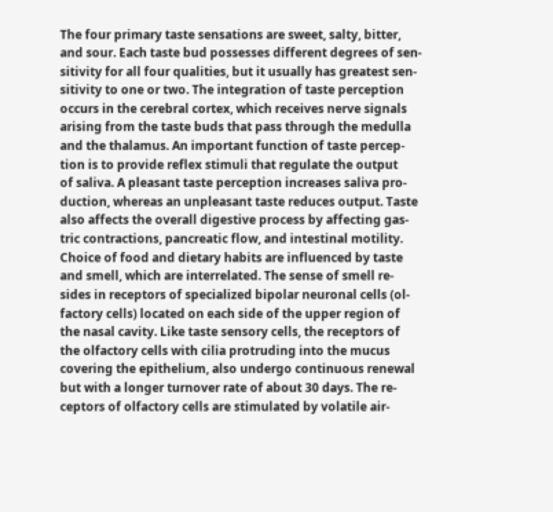The four primary taste sensations are sweet, salty, bitter,
and sour. Each taste bud possesses different degrees of sen-
sitivity for all four qualities, but it usually has greatest sen-
sitivity to one or two. The integration of taste perception
occurs in the cerebral cortex, which receives nerve signals
arising from the taste buds that pass through the medulla
and the thalamus. An important function of taste percep-
tion is to provide reflex stimuli that regulate the output
of saliva. A pleasant taste perception increases saliva pro-
duction, whereas an unpleasant taste reduces output. Taste
also affects the overall digestive process by affecting gas-
tric contractions, pancreatic flow, and intestinal motility.
Choice of food and dietary habits are influenced by taste
and smell, which are interrelated. The sense of smell re-
sides in receptors of specialized bipolar neuronal cells (ol-
factory cells) located on each side of the upper region of
the nasal cavity. Like taste sensory cells, the receptors of
the olfactory cells with cilia protruding into the mucus
covering the epithelium, also undergo continuous renewal
but with a longer turnover rate of about 30 days. The re-
ceptors of olfactory cells are stimulated by volatile air-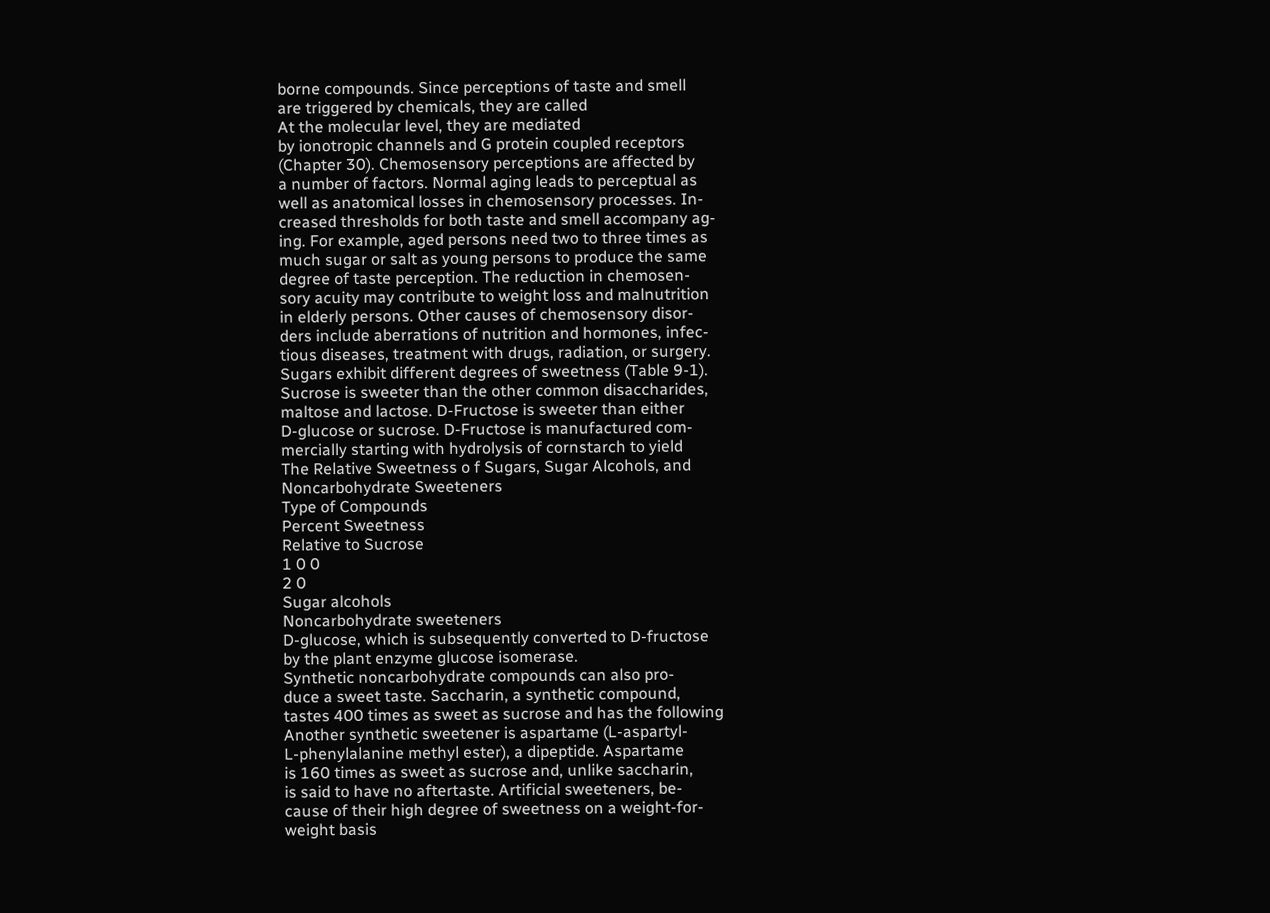borne compounds. Since perceptions of taste and smell
are triggered by chemicals, they are called
At the molecular level, they are mediated
by ionotropic channels and G protein coupled receptors
(Chapter 30). Chemosensory perceptions are affected by
a number of factors. Normal aging leads to perceptual as
well as anatomical losses in chemosensory processes. In-
creased thresholds for both taste and smell accompany ag-
ing. For example, aged persons need two to three times as
much sugar or salt as young persons to produce the same
degree of taste perception. The reduction in chemosen-
sory acuity may contribute to weight loss and malnutrition
in elderly persons. Other causes of chemosensory disor-
ders include aberrations of nutrition and hormones, infec-
tious diseases, treatment with drugs, radiation, or surgery.
Sugars exhibit different degrees of sweetness (Table 9-1).
Sucrose is sweeter than the other common disaccharides,
maltose and lactose. D-Fructose is sweeter than either
D-glucose or sucrose. D-Fructose is manufactured com-
mercially starting with hydrolysis of cornstarch to yield
The Relative Sweetness o f Sugars, Sugar Alcohols, and
Noncarbohydrate Sweeteners
Type of Compounds
Percent Sweetness
Relative to Sucrose
1 0 0
2 0
Sugar alcohols
Noncarbohydrate sweeteners
D-glucose, which is subsequently converted to D-fructose
by the plant enzyme glucose isomerase.
Synthetic noncarbohydrate compounds can also pro-
duce a sweet taste. Saccharin, a synthetic compound,
tastes 400 times as sweet as sucrose and has the following
Another synthetic sweetener is aspartame (L-aspartyl-
L-phenylalanine methyl ester), a dipeptide. Aspartame
is 160 times as sweet as sucrose and, unlike saccharin,
is said to have no aftertaste. Artificial sweeteners, be-
cause of their high degree of sweetness on a weight-for-
weight basis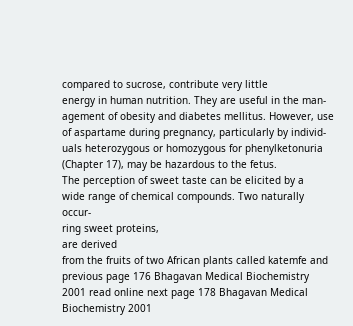compared to sucrose, contribute very little
energy in human nutrition. They are useful in the man-
agement of obesity and diabetes mellitus. However, use
of aspartame during pregnancy, particularly by individ-
uals heterozygous or homozygous for phenylketonuria
(Chapter 17), may be hazardous to the fetus.
The perception of sweet taste can be elicited by a
wide range of chemical compounds. Two naturally occur-
ring sweet proteins,
are derived
from the fruits of two African plants called katemfe and
previous page 176 Bhagavan Medical Biochemistry 2001 read online next page 178 Bhagavan Medical Biochemistry 2001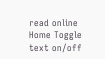read online Home Toggle text on/off